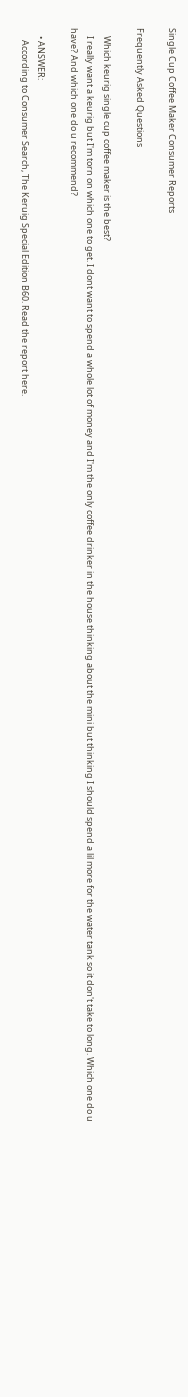Single Cup Coffee Maker Consumer Reports

Frequently Asked Questions

    Which keurig single cup coffee maker is the best?
    I really want a keurig but I'm torn on which one to get. I dont want to spend a whole lot of money and I'm the only coffee drinker in the house thinking about the mini but thinking I should spend a lil more for the water tank so it don't take to long. Which one do u have? And which one do u recommend?

    • ANSWER:
      According to Consumer Search, The Keruig Special Edition B60. Read the report here.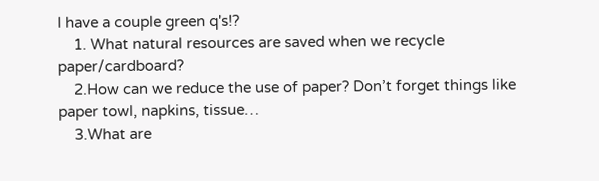I have a couple green q's!?
    1. What natural resources are saved when we recycle paper/cardboard?
    2.How can we reduce the use of paper? Don’t forget things like paper towl, napkins, tissue…
    3.What are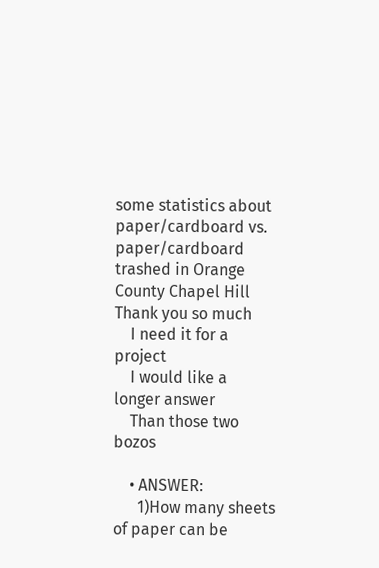some statistics about paper/cardboard vs. paper/cardboard trashed in Orange County Chapel Hill Thank you so much
    I need it for a project
    I would like a longer answer
    Than those two bozos

    • ANSWER:
      1)How many sheets of paper can be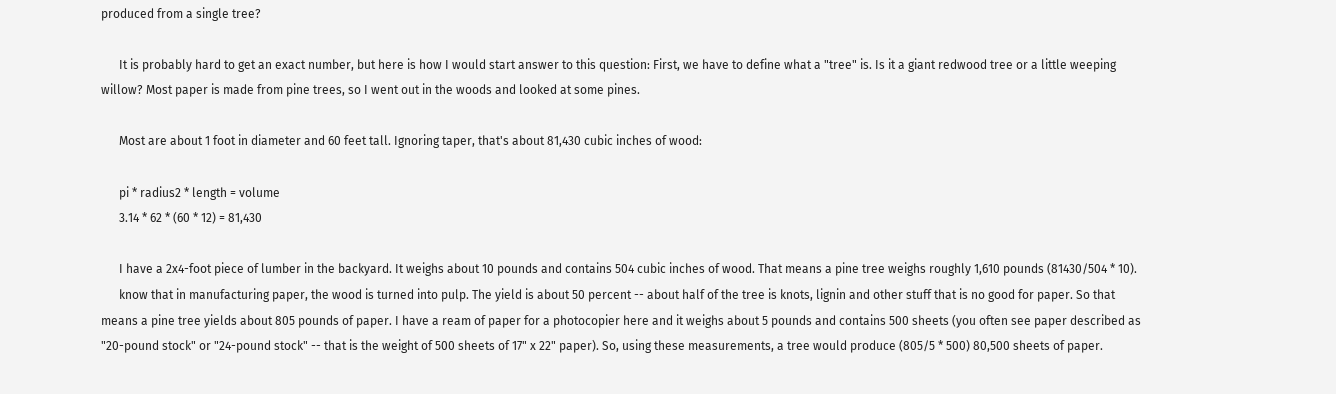produced from a single tree?

      It is probably hard to get an exact number, but here is how I would start answer to this question: First, we have to define what a "tree" is. Is it a giant redwood tree or a little weeping willow? Most paper is made from pine trees, so I went out in the woods and looked at some pines.

      Most are about 1 foot in diameter and 60 feet tall. Ignoring taper, that's about 81,430 cubic inches of wood:

      pi * radius2 * length = volume
      3.14 * 62 * (60 * 12) = 81,430

      I have a 2x4-foot piece of lumber in the backyard. It weighs about 10 pounds and contains 504 cubic inches of wood. That means a pine tree weighs roughly 1,610 pounds (81430/504 * 10).
      know that in manufacturing paper, the wood is turned into pulp. The yield is about 50 percent -- about half of the tree is knots, lignin and other stuff that is no good for paper. So that means a pine tree yields about 805 pounds of paper. I have a ream of paper for a photocopier here and it weighs about 5 pounds and contains 500 sheets (you often see paper described as "20-pound stock" or "24-pound stock" -- that is the weight of 500 sheets of 17" x 22" paper). So, using these measurements, a tree would produce (805/5 * 500) 80,500 sheets of paper.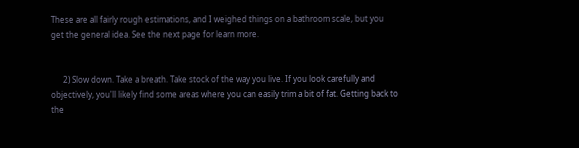These are all fairly rough estimations, and I weighed things on a bathroom scale, but you get the general idea. See the next page for learn more.


      2) Slow down. Take a breath. Take stock of the way you live. If you look carefully and objectively, you'll likely find some areas where you can easily trim a bit of fat. Getting back to the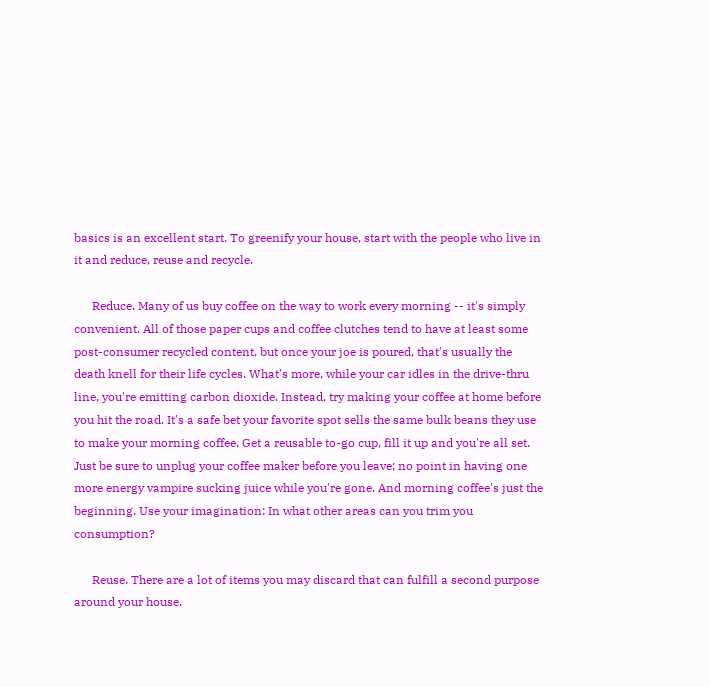basics is an excellent start. To greenify your house, start with the people who live in it and reduce, reuse and recycle.

      Reduce. Many of us buy coffee on the way to work every morning -- it's simply convenient. All of those paper cups and coffee clutches tend to have at least some post-consumer recycled content, but once your joe is poured, that's usually the death knell for their life cycles. What's more, while your car idles in the drive-thru line, you're emitting carbon dioxide. Instead, try making your coffee at home before you hit the road. It's a safe bet your favorite spot sells the same bulk beans they use to make your morning coffee. Get a reusable to-go cup, fill it up and you're all set. Just be sure to unplug your coffee maker before you leave; no point in having one more energy vampire sucking juice while you're gone. And morning coffee's just the beginning. Use your imagination: In what other areas can you trim you consumption?

      Reuse. There are a lot of items you may discard that can fulfill a second purpose around your house.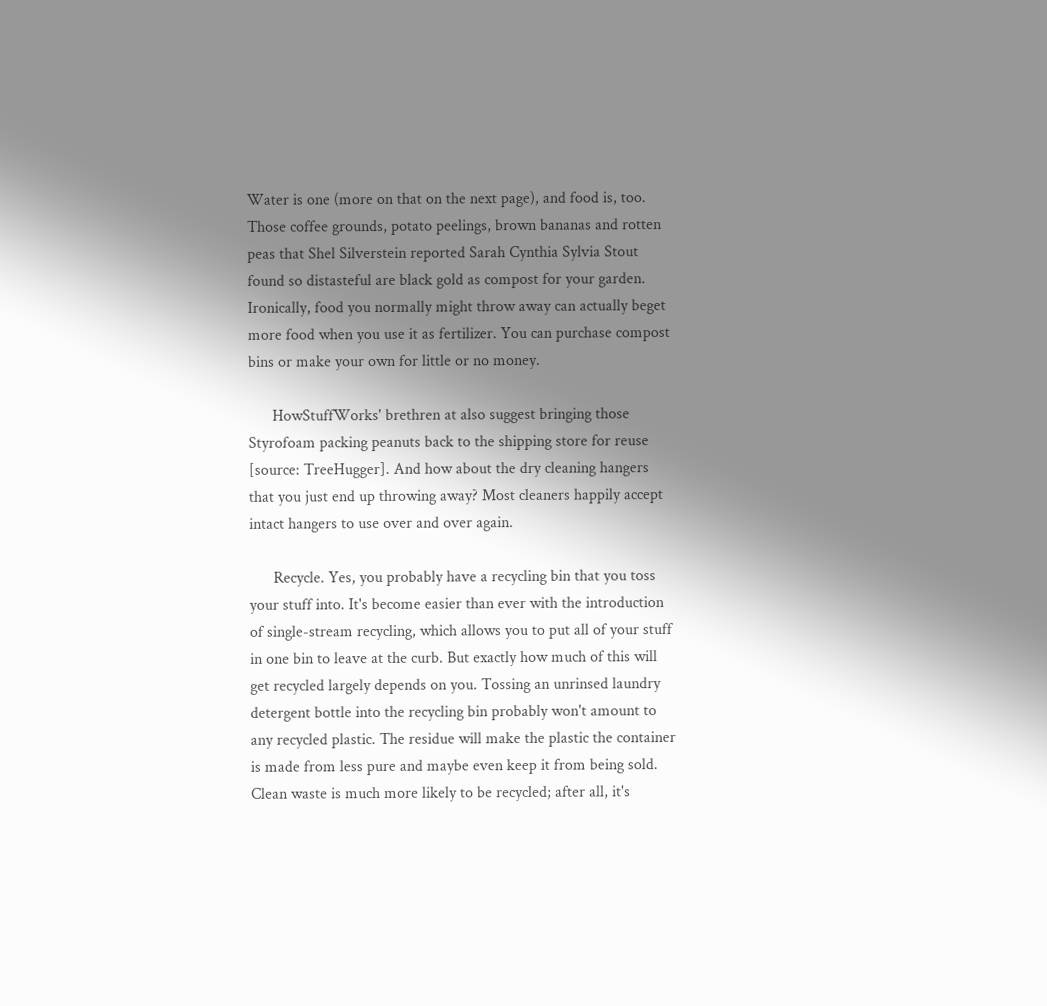Water is one (more on that on the next page), and food is, too. Those coffee grounds, potato peelings, brown bananas and rotten peas that Shel Silverstein reported Sarah Cynthia Sylvia Stout found so distasteful are black gold as compost for your garden. Ironically, food you normally might throw away can actually beget more food when you use it as fertilizer. You can purchase compost bins or make your own for little or no money.

      HowStuffWorks' brethren at also suggest bringing those Styrofoam packing peanuts back to the shipping store for reuse [source: TreeHugger]. And how about the dry cleaning hangers that you just end up throwing away? Most cleaners happily accept intact hangers to use over and over again.

      Recycle. Yes, you probably have a recycling bin that you toss your stuff into. It's become easier than ever with the introduction of single-stream recycling, which allows you to put all of your stuff in one bin to leave at the curb. But exactly how much of this will get recycled largely depends on you. Tossing an unrinsed laundry detergent bottle into the recycling bin probably won't amount to any recycled plastic. The residue will make the plastic the container is made from less pure and maybe even keep it from being sold. Clean waste is much more likely to be recycled; after all, it's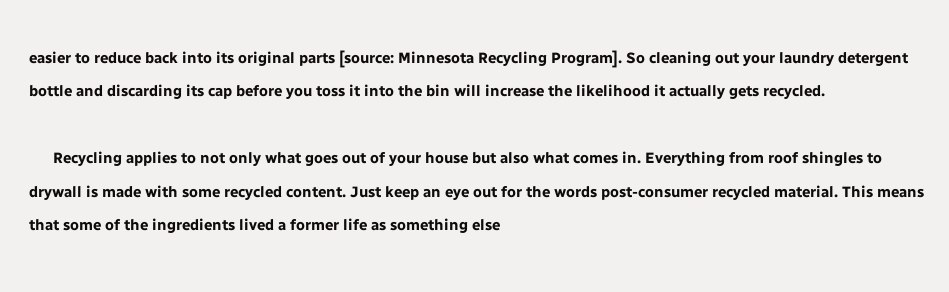easier to reduce back into its original parts [source: Minnesota Recycling Program]. So cleaning out your laundry detergent bottle and discarding its cap before you toss it into the bin will increase the likelihood it actually gets recycled.

      Recycling applies to not only what goes out of your house but also what comes in. Everything from roof shingles to drywall is made with some recycled content. Just keep an eye out for the words post-consumer recycled material. This means that some of the ingredients lived a former life as something else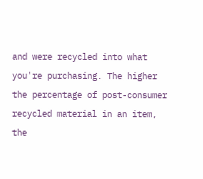and were recycled into what you're purchasing. The higher the percentage of post-consumer recycled material in an item, the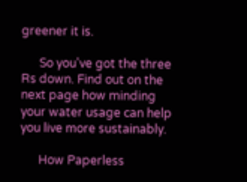greener it is.

      So you've got the three Rs down. Find out on the next page how minding your water usage can help you live more sustainably.

      How Paperless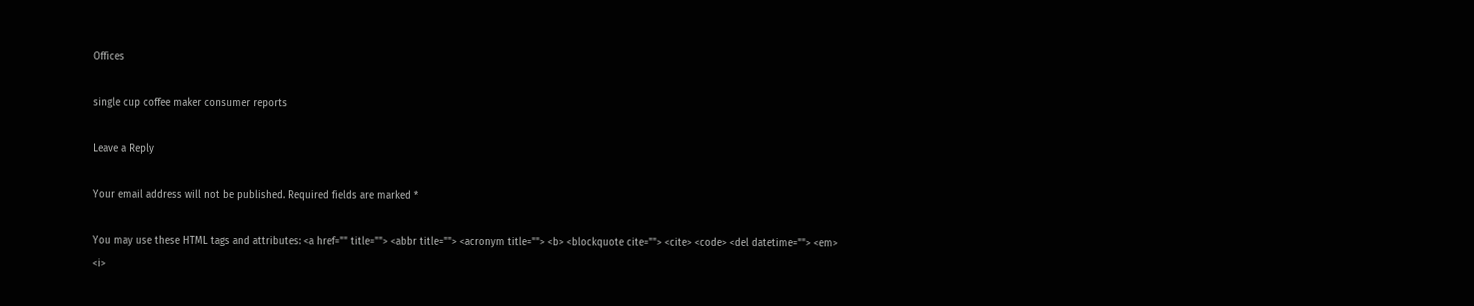Offices

single cup coffee maker consumer reports

Leave a Reply

Your email address will not be published. Required fields are marked *

You may use these HTML tags and attributes: <a href="" title=""> <abbr title=""> <acronym title=""> <b> <blockquote cite=""> <cite> <code> <del datetime=""> <em> <i>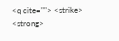<q cite=""> <strike> <strong>